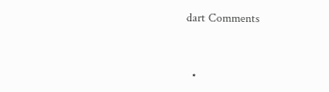dart Comments


  •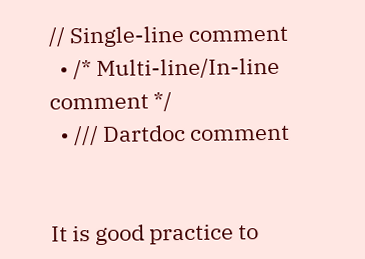// Single-line comment
  • /* Multi-line/In-line comment */
  • /// Dartdoc comment


It is good practice to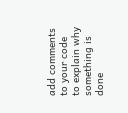add comments to your code to explain why something is done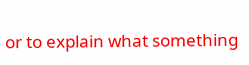or to explain what something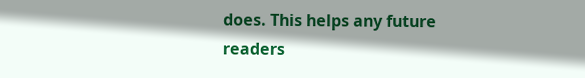does. This helps any future readers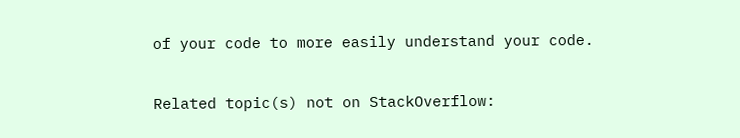of your code to more easily understand your code.

Related topic(s) not on StackOverflow: